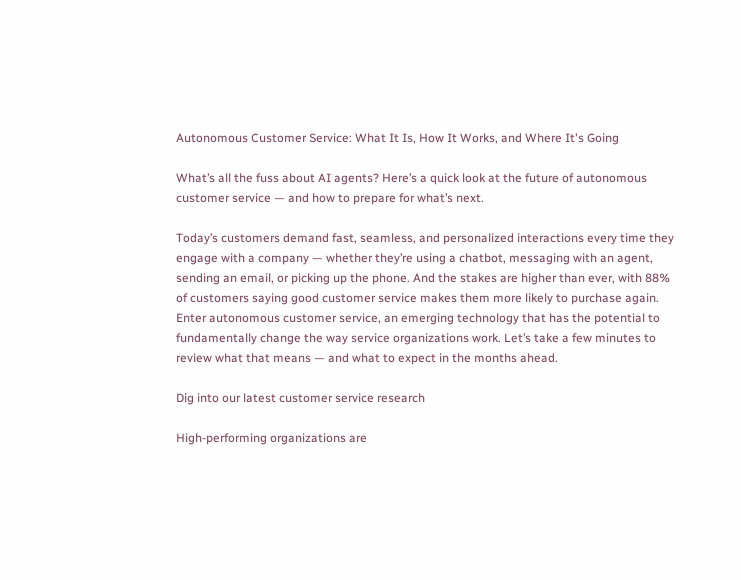Autonomous Customer Service: What It Is, How It Works, and Where It's Going

What’s all the fuss about AI agents? Here’s a quick look at the future of autonomous customer service — and how to prepare for what’s next.

Today’s customers demand fast, seamless, and personalized interactions every time they engage with a company — whether they’re using a chatbot, messaging with an agent, sending an email, or picking up the phone. And the stakes are higher than ever, with 88% of customers saying good customer service makes them more likely to purchase again. Enter autonomous customer service, an emerging technology that has the potential to fundamentally change the way service organizations work. Let’s take a few minutes to review what that means — and what to expect in the months ahead.

Dig into our latest customer service research

High-performing organizations are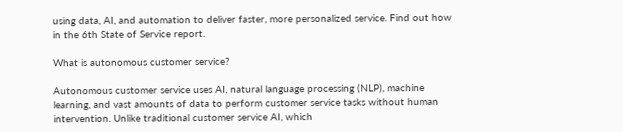using data, AI, and automation to deliver faster, more personalized service. Find out how in the 6th State of Service report.

What is autonomous customer service?

Autonomous customer service uses AI, natural language processing (NLP), machine learning, and vast amounts of data to perform customer service tasks without human intervention. Unlike traditional customer service AI, which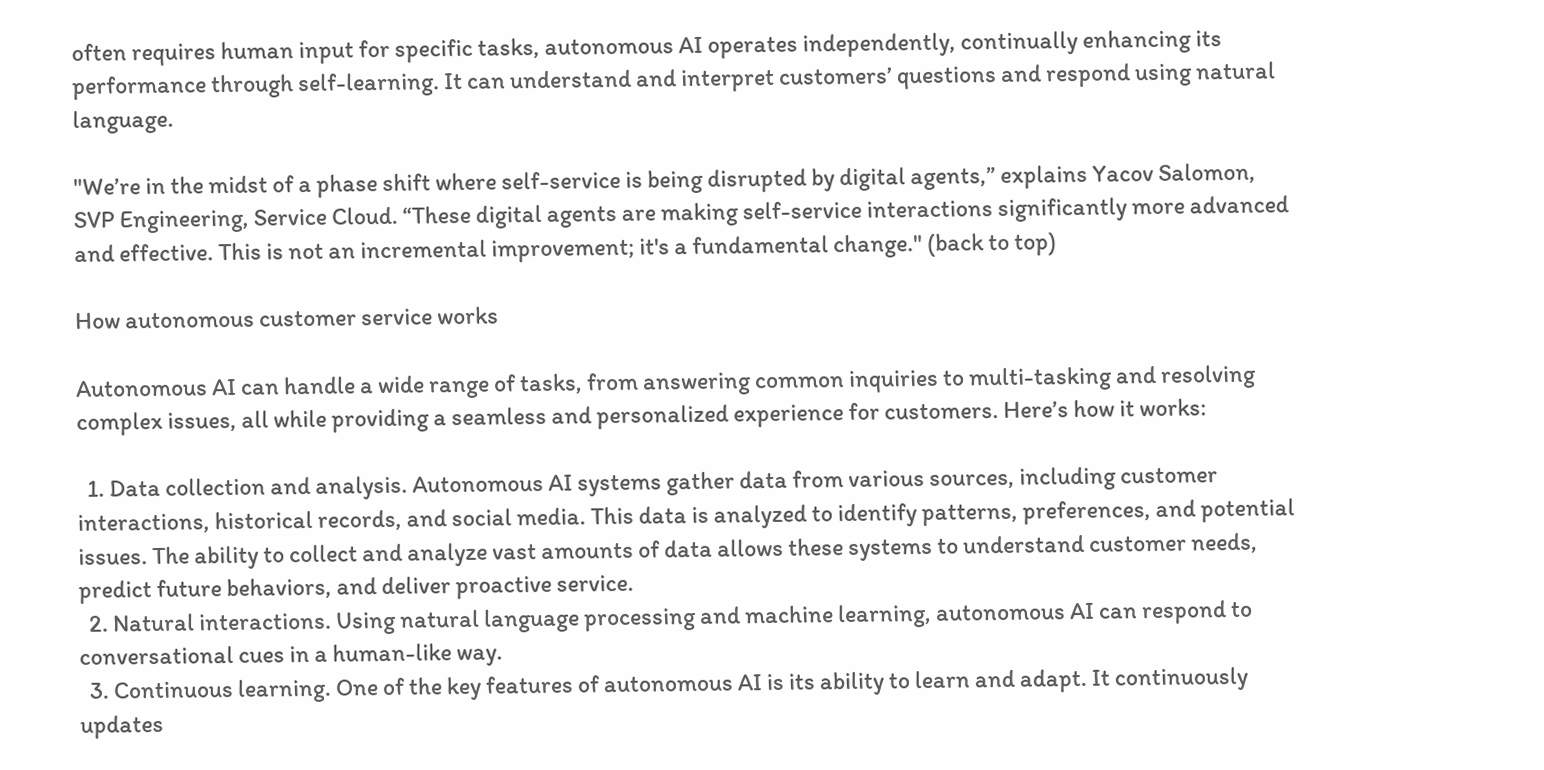often requires human input for specific tasks, autonomous AI operates independently, continually enhancing its performance through self-learning. It can understand and interpret customers’ questions and respond using natural language.

"We’re in the midst of a phase shift where self-service is being disrupted by digital agents,” explains Yacov Salomon, SVP Engineering, Service Cloud. “These digital agents are making self-service interactions significantly more advanced and effective. This is not an incremental improvement; it's a fundamental change." (back to top)

How autonomous customer service works

Autonomous AI can handle a wide range of tasks, from answering common inquiries to multi-tasking and resolving complex issues, all while providing a seamless and personalized experience for customers. Here’s how it works:

  1. Data collection and analysis. Autonomous AI systems gather data from various sources, including customer interactions, historical records, and social media. This data is analyzed to identify patterns, preferences, and potential issues. The ability to collect and analyze vast amounts of data allows these systems to understand customer needs, predict future behaviors, and deliver proactive service.
  2. Natural interactions. Using natural language processing and machine learning, autonomous AI can respond to conversational cues in a human-like way.
  3. Continuous learning. One of the key features of autonomous AI is its ability to learn and adapt. It continuously updates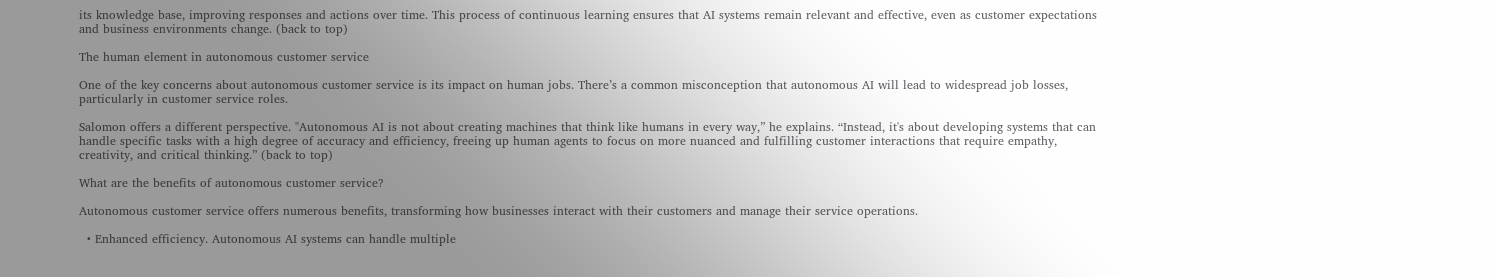its knowledge base, improving responses and actions over time. This process of continuous learning ensures that AI systems remain relevant and effective, even as customer expectations and business environments change. (back to top)

The human element in autonomous customer service

One of the key concerns about autonomous customer service is its impact on human jobs. There’s a common misconception that autonomous AI will lead to widespread job losses, particularly in customer service roles.

Salomon offers a different perspective. "Autonomous AI is not about creating machines that think like humans in every way,” he explains. “Instead, it's about developing systems that can handle specific tasks with a high degree of accuracy and efficiency, freeing up human agents to focus on more nuanced and fulfilling customer interactions that require empathy, creativity, and critical thinking.” (back to top)

What are the benefits of autonomous customer service?

Autonomous customer service offers numerous benefits, transforming how businesses interact with their customers and manage their service operations.

  • Enhanced efficiency. Autonomous AI systems can handle multiple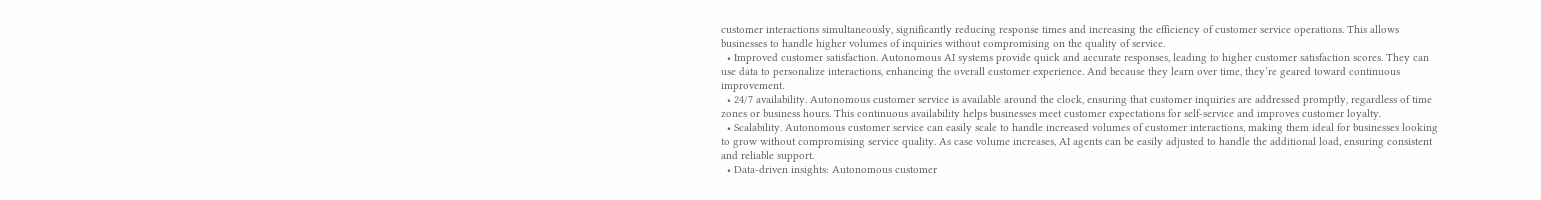customer interactions simultaneously, significantly reducing response times and increasing the efficiency of customer service operations. This allows businesses to handle higher volumes of inquiries without compromising on the quality of service.
  • Improved customer satisfaction. Autonomous AI systems provide quick and accurate responses, leading to higher customer satisfaction scores. They can use data to personalize interactions, enhancing the overall customer experience. And because they learn over time, they’re geared toward continuous improvement.
  • 24/7 availability. Autonomous customer service is available around the clock, ensuring that customer inquiries are addressed promptly, regardless of time zones or business hours. This continuous availability helps businesses meet customer expectations for self-service and improves customer loyalty.
  • Scalability. Autonomous customer service can easily scale to handle increased volumes of customer interactions, making them ideal for businesses looking to grow without compromising service quality. As case volume increases, AI agents can be easily adjusted to handle the additional load, ensuring consistent and reliable support.
  • Data-driven insights: Autonomous customer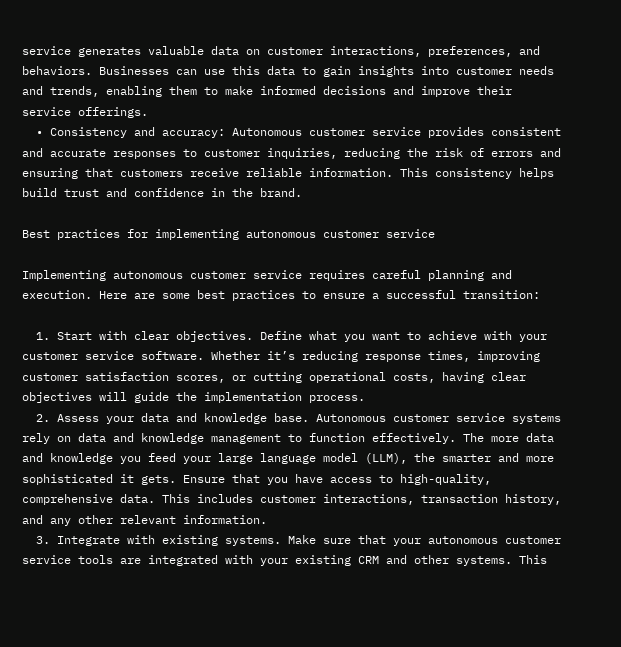service generates valuable data on customer interactions, preferences, and behaviors. Businesses can use this data to gain insights into customer needs and trends, enabling them to make informed decisions and improve their service offerings.
  • Consistency and accuracy: Autonomous customer service provides consistent and accurate responses to customer inquiries, reducing the risk of errors and ensuring that customers receive reliable information. This consistency helps build trust and confidence in the brand.

Best practices for implementing autonomous customer service

Implementing autonomous customer service requires careful planning and execution. Here are some best practices to ensure a successful transition:

  1. Start with clear objectives. Define what you want to achieve with your customer service software. Whether it’s reducing response times, improving customer satisfaction scores, or cutting operational costs, having clear objectives will guide the implementation process.
  2. Assess your data and knowledge base. Autonomous customer service systems rely on data and knowledge management to function effectively. The more data and knowledge you feed your large language model (LLM), the smarter and more sophisticated it gets. Ensure that you have access to high-quality, comprehensive data. This includes customer interactions, transaction history, and any other relevant information.
  3. Integrate with existing systems. Make sure that your autonomous customer service tools are integrated with your existing CRM and other systems. This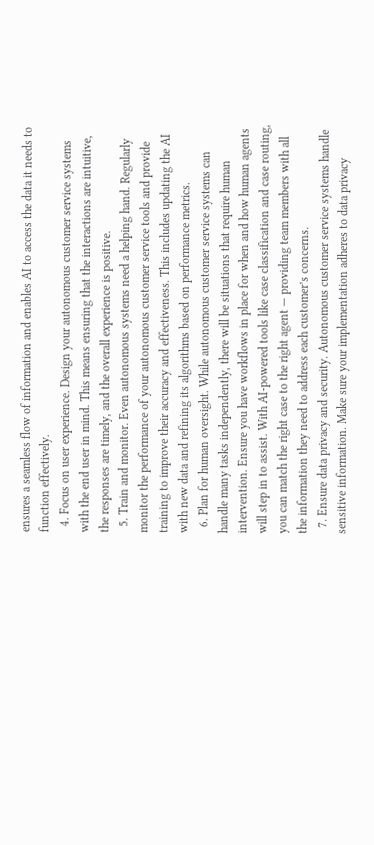ensures a seamless flow of information and enables AI to access the data it needs to function effectively.
  4. Focus on user experience. Design your autonomous customer service systems with the end user in mind. This means ensuring that the interactions are intuitive, the responses are timely, and the overall experience is positive.
  5. Train and monitor. Even autonomous systems need a helping hand. Regularly monitor the performance of your autonomous customer service tools and provide training to improve their accuracy and effectiveness. This includes updating the AI with new data and refining its algorithms based on performance metrics.
  6. Plan for human oversight. While autonomous customer service systems can handle many tasks independently, there will be situations that require human intervention. Ensure you have workflows in place for when and how human agents will step in to assist. With AI-powered tools like case classification and case routing, you can match the right case to the right agent — providing team members with all the information they need to address each customer’s concerns.
  7. Ensure data privacy and security. Autonomous customer service systems handle sensitive information. Make sure your implementation adheres to data privacy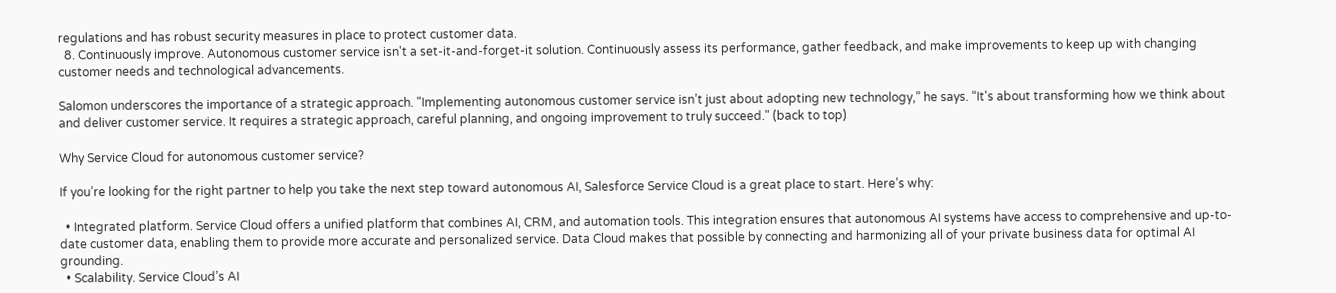regulations and has robust security measures in place to protect customer data.
  8. Continuously improve. Autonomous customer service isn't a set-it-and-forget-it solution. Continuously assess its performance, gather feedback, and make improvements to keep up with changing customer needs and technological advancements.

Salomon underscores the importance of a strategic approach. "Implementing autonomous customer service isn’t just about adopting new technology,” he says. “It's about transforming how we think about and deliver customer service. It requires a strategic approach, careful planning, and ongoing improvement to truly succeed." (back to top)

Why Service Cloud for autonomous customer service?

If you’re looking for the right partner to help you take the next step toward autonomous AI, Salesforce Service Cloud is a great place to start. Here’s why:

  • Integrated platform. Service Cloud offers a unified platform that combines AI, CRM, and automation tools. This integration ensures that autonomous AI systems have access to comprehensive and up-to-date customer data, enabling them to provide more accurate and personalized service. Data Cloud makes that possible by connecting and harmonizing all of your private business data for optimal AI grounding.
  • Scalability. Service Cloud’s AI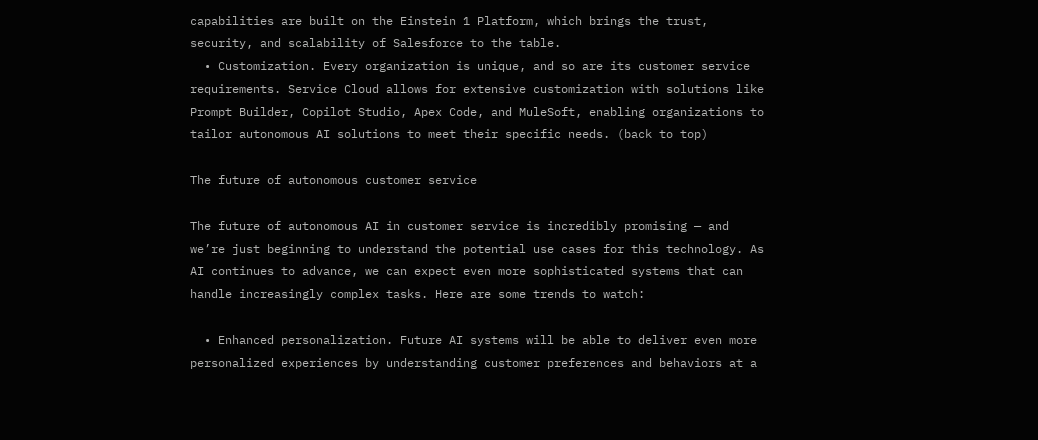capabilities are built on the Einstein 1 Platform, which brings the trust, security, and scalability of Salesforce to the table.
  • Customization. Every organization is unique, and so are its customer service requirements. Service Cloud allows for extensive customization with solutions like Prompt Builder, Copilot Studio, Apex Code, and MuleSoft, enabling organizations to tailor autonomous AI solutions to meet their specific needs. (back to top)

The future of autonomous customer service

The future of autonomous AI in customer service is incredibly promising — and we’re just beginning to understand the potential use cases for this technology. As AI continues to advance, we can expect even more sophisticated systems that can handle increasingly complex tasks. Here are some trends to watch:

  • Enhanced personalization. Future AI systems will be able to deliver even more personalized experiences by understanding customer preferences and behaviors at a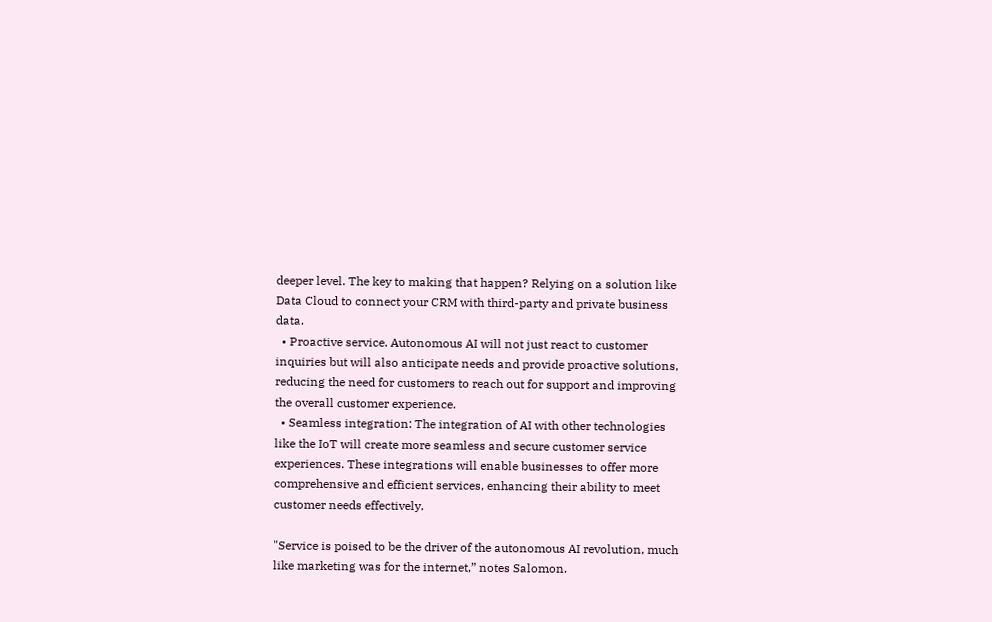deeper level. The key to making that happen? Relying on a solution like Data Cloud to connect your CRM with third-party and private business data.
  • Proactive service. Autonomous AI will not just react to customer inquiries but will also anticipate needs and provide proactive solutions, reducing the need for customers to reach out for support and improving the overall customer experience.
  • Seamless integration: The integration of AI with other technologies like the IoT will create more seamless and secure customer service experiences. These integrations will enable businesses to offer more comprehensive and efficient services, enhancing their ability to meet customer needs effectively.

"Service is poised to be the driver of the autonomous AI revolution, much like marketing was for the internet,” notes Salomon.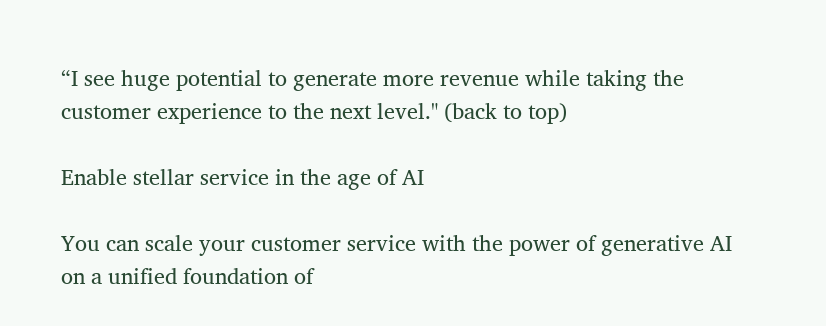“I see huge potential to generate more revenue while taking the customer experience to the next level." (back to top)

Enable stellar service in the age of AI

You can scale your customer service with the power of generative AI on a unified foundation of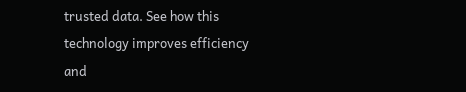trusted data. See how this technology improves efficiency and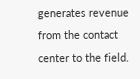generates revenue from the contact center to the field.